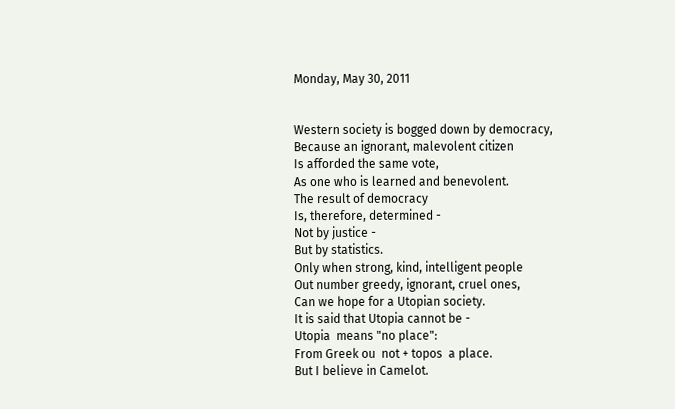Monday, May 30, 2011


Western society is bogged down by democracy,
Because an ignorant, malevolent citizen
Is afforded the same vote,
As one who is learned and benevolent.
The result of democracy
Is, therefore, determined -
Not by justice -
But by statistics.
Only when strong, kind, intelligent people
Out number greedy, ignorant, cruel ones,
Can we hope for a Utopian society.
It is said that Utopia cannot be -
Utopia  means "no place":
From Greek ou  not + topos  a place.
But I believe in Camelot.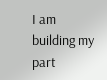I am building my part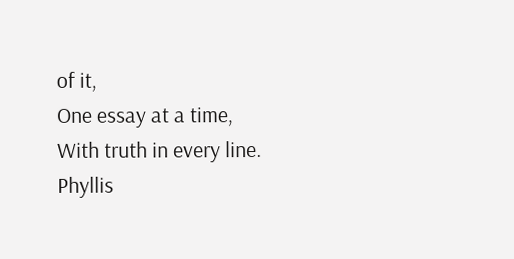of it,
One essay at a time,
With truth in every line.
Phyllis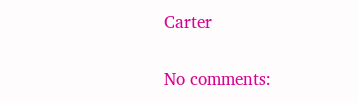Carter

No comments: